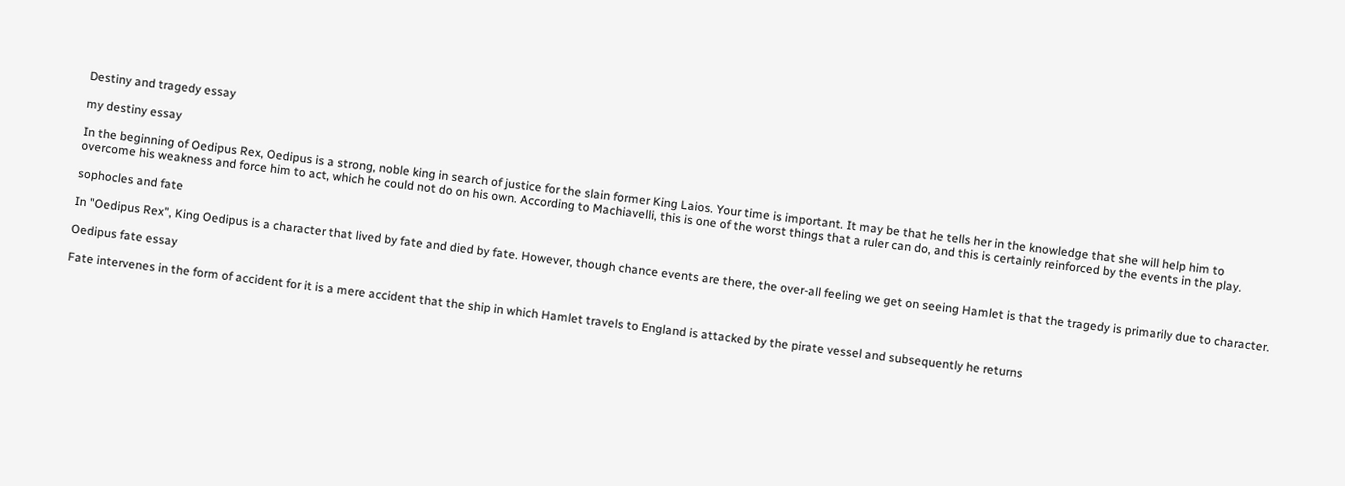Destiny and tragedy essay

my destiny essay

In the beginning of Oedipus Rex, Oedipus is a strong, noble king in search of justice for the slain former King Laios. Your time is important. It may be that he tells her in the knowledge that she will help him to overcome his weakness and force him to act, which he could not do on his own. According to Machiavelli, this is one of the worst things that a ruler can do, and this is certainly reinforced by the events in the play.

sophocles and fate

In "Oedipus Rex", King Oedipus is a character that lived by fate and died by fate. However, though chance events are there, the over-all feeling we get on seeing Hamlet is that the tragedy is primarily due to character.

Oedipus fate essay

Fate intervenes in the form of accident for it is a mere accident that the ship in which Hamlet travels to England is attacked by the pirate vessel and subsequently he returns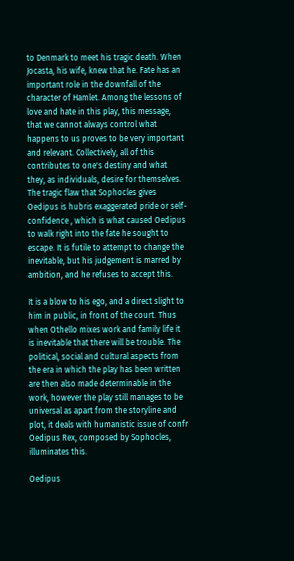to Denmark to meet his tragic death. When Jocasta, his wife, knew that he. Fate has an important role in the downfall of the character of Hamlet. Among the lessons of love and hate in this play, this message, that we cannot always control what happens to us proves to be very important and relevant. Collectively, all of this contributes to one's destiny and what they, as individuals, desire for themselves. The tragic flaw that Sophocles gives Oedipus is hubris exaggerated pride or self-confidence , which is what caused Oedipus to walk right into the fate he sought to escape. It is futile to attempt to change the inevitable, but his judgement is marred by ambition, and he refuses to accept this.

It is a blow to his ego, and a direct slight to him in public, in front of the court. Thus when Othello mixes work and family life it is inevitable that there will be trouble. The political, social and cultural aspects from the era in which the play has been written are then also made determinable in the work, however the play still manages to be universal as apart from the storyline and plot, it deals with humanistic issue of confr Oedipus Rex, composed by Sophocles, illuminates this.

Oedipus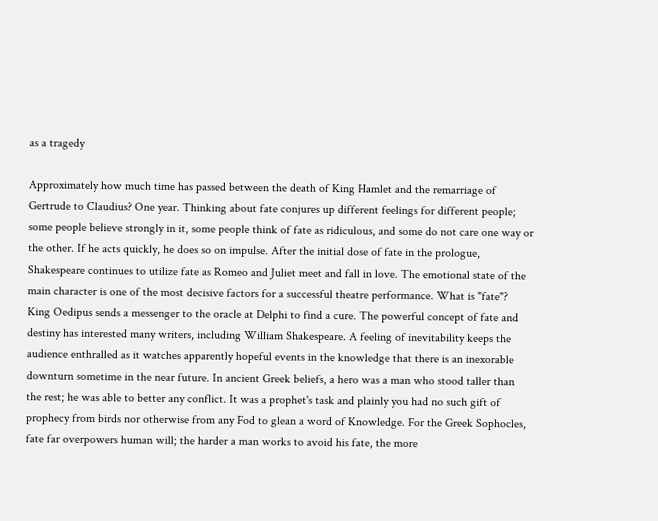as a tragedy

Approximately how much time has passed between the death of King Hamlet and the remarriage of Gertrude to Claudius? One year. Thinking about fate conjures up different feelings for different people; some people believe strongly in it, some people think of fate as ridiculous, and some do not care one way or the other. If he acts quickly, he does so on impulse. After the initial dose of fate in the prologue, Shakespeare continues to utilize fate as Romeo and Juliet meet and fall in love. The emotional state of the main character is one of the most decisive factors for a successful theatre performance. What is "fate"? King Oedipus sends a messenger to the oracle at Delphi to find a cure. The powerful concept of fate and destiny has interested many writers, including William Shakespeare. A feeling of inevitability keeps the audience enthralled as it watches apparently hopeful events in the knowledge that there is an inexorable downturn sometime in the near future. In ancient Greek beliefs, a hero was a man who stood taller than the rest; he was able to better any conflict. It was a prophet's task and plainly you had no such gift of prophecy from birds nor otherwise from any Fod to glean a word of Knowledge. For the Greek Sophocles, fate far overpowers human will; the harder a man works to avoid his fate, the more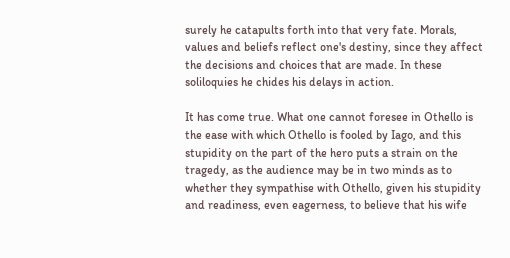surely he catapults forth into that very fate. Morals, values and beliefs reflect one's destiny, since they affect the decisions and choices that are made. In these soliloquies he chides his delays in action.

It has come true. What one cannot foresee in Othello is the ease with which Othello is fooled by Iago, and this stupidity on the part of the hero puts a strain on the tragedy, as the audience may be in two minds as to whether they sympathise with Othello, given his stupidity and readiness, even eagerness, to believe that his wife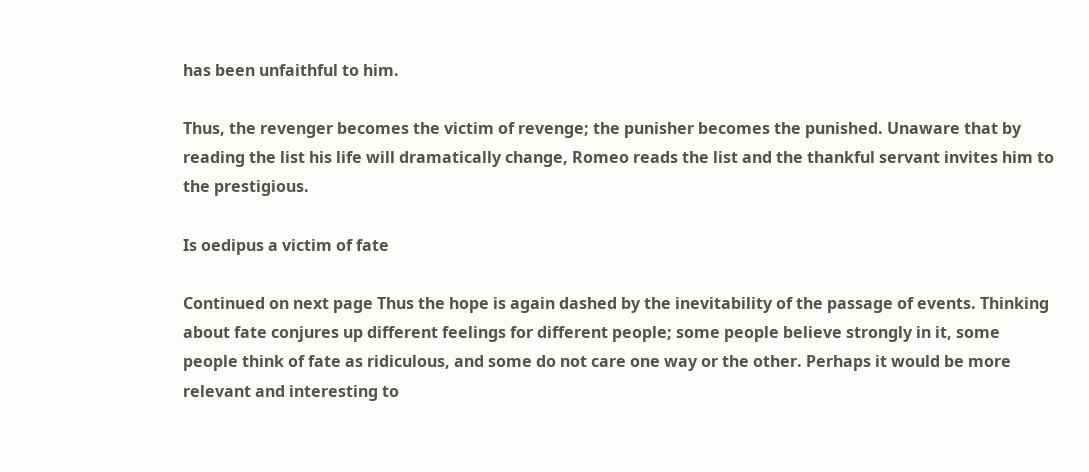has been unfaithful to him.

Thus, the revenger becomes the victim of revenge; the punisher becomes the punished. Unaware that by reading the list his life will dramatically change, Romeo reads the list and the thankful servant invites him to the prestigious.

Is oedipus a victim of fate

Continued on next page Thus the hope is again dashed by the inevitability of the passage of events. Thinking about fate conjures up different feelings for different people; some people believe strongly in it, some people think of fate as ridiculous, and some do not care one way or the other. Perhaps it would be more relevant and interesting to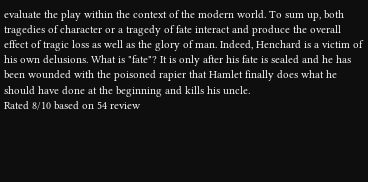evaluate the play within the context of the modern world. To sum up, both tragedies of character or a tragedy of fate interact and produce the overall effect of tragic loss as well as the glory of man. Indeed, Henchard is a victim of his own delusions. What is "fate"? It is only after his fate is sealed and he has been wounded with the poisoned rapier that Hamlet finally does what he should have done at the beginning and kills his uncle.
Rated 8/10 based on 54 review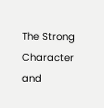The Strong Character and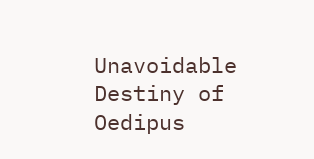Unavoidable Destiny of Oedipus